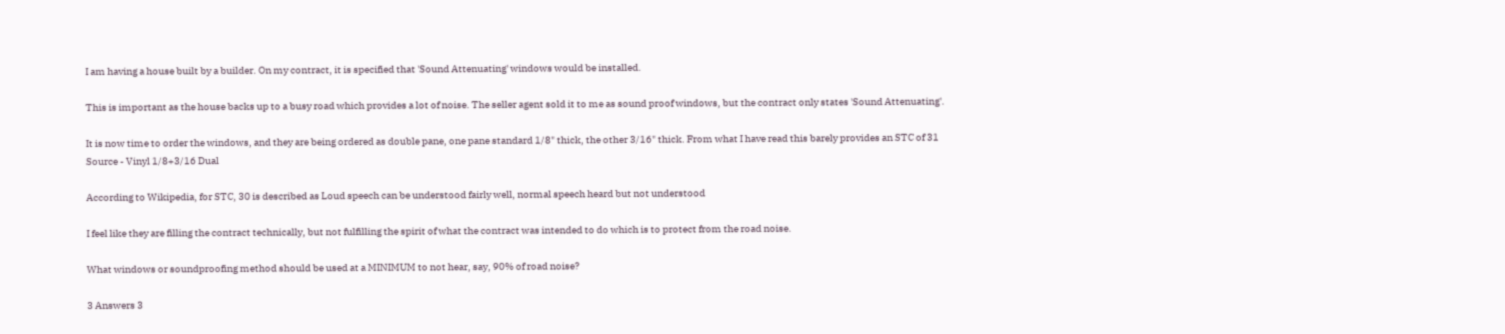I am having a house built by a builder. On my contract, it is specified that 'Sound Attenuating' windows would be installed.

This is important as the house backs up to a busy road which provides a lot of noise. The seller agent sold it to me as sound proof windows, but the contract only states 'Sound Attenuating'.

It is now time to order the windows, and they are being ordered as double pane, one pane standard 1/8" thick, the other 3/16" thick. From what I have read this barely provides an STC of 31 Source - Vinyl 1/8+3/16 Dual

According to Wikipedia, for STC, 30 is described as Loud speech can be understood fairly well, normal speech heard but not understood

I feel like they are filling the contract technically, but not fulfilling the spirit of what the contract was intended to do which is to protect from the road noise.

What windows or soundproofing method should be used at a MINIMUM to not hear, say, 90% of road noise?

3 Answers 3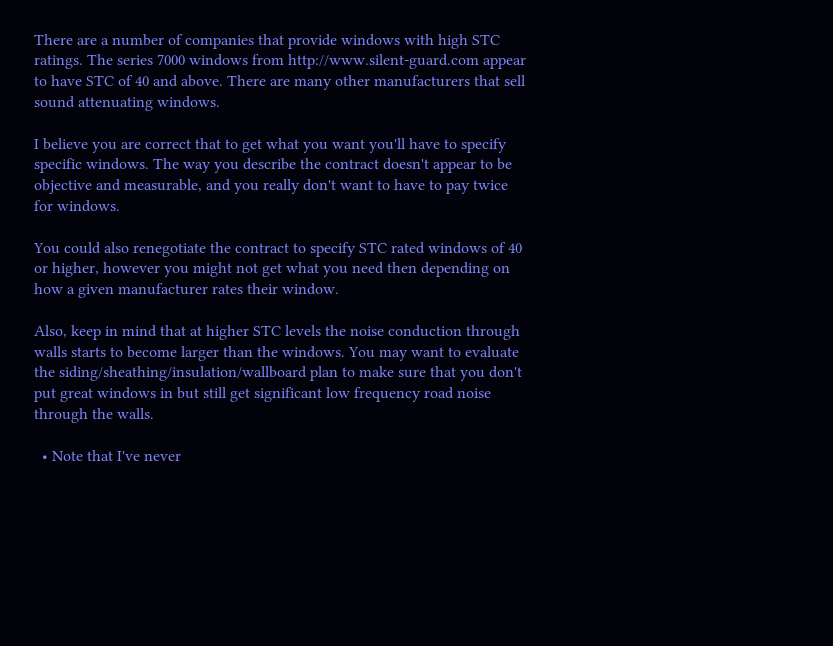There are a number of companies that provide windows with high STC ratings. The series 7000 windows from http://www.silent-guard.com appear to have STC of 40 and above. There are many other manufacturers that sell sound attenuating windows.

I believe you are correct that to get what you want you'll have to specify specific windows. The way you describe the contract doesn't appear to be objective and measurable, and you really don't want to have to pay twice for windows.

You could also renegotiate the contract to specify STC rated windows of 40 or higher, however you might not get what you need then depending on how a given manufacturer rates their window.

Also, keep in mind that at higher STC levels the noise conduction through walls starts to become larger than the windows. You may want to evaluate the siding/sheathing/insulation/wallboard plan to make sure that you don't put great windows in but still get significant low frequency road noise through the walls.

  • Note that I've never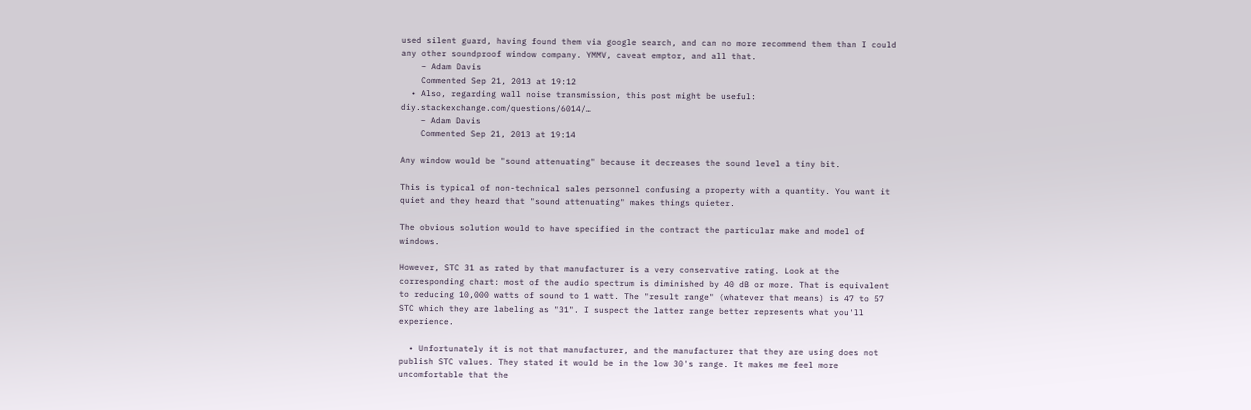used silent guard, having found them via google search, and can no more recommend them than I could any other soundproof window company. YMMV, caveat emptor, and all that.
    – Adam Davis
    Commented Sep 21, 2013 at 19:12
  • Also, regarding wall noise transmission, this post might be useful: diy.stackexchange.com/questions/6014/…
    – Adam Davis
    Commented Sep 21, 2013 at 19:14

Any window would be "sound attenuating" because it decreases the sound level a tiny bit.

This is typical of non-technical sales personnel confusing a property with a quantity. You want it quiet and they heard that "sound attenuating" makes things quieter.

The obvious solution would to have specified in the contract the particular make and model of windows.

However, STC 31 as rated by that manufacturer is a very conservative rating. Look at the corresponding chart: most of the audio spectrum is diminished by 40 dB or more. That is equivalent to reducing 10,000 watts of sound to 1 watt. The "result range" (whatever that means) is 47 to 57 STC which they are labeling as "31". I suspect the latter range better represents what you'll experience.

  • Unfortunately it is not that manufacturer, and the manufacturer that they are using does not publish STC values. They stated it would be in the low 30's range. It makes me feel more uncomfortable that the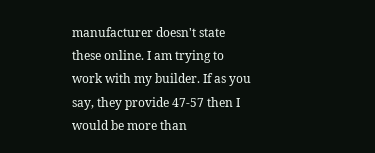manufacturer doesn't state these online. I am trying to work with my builder. If as you say, they provide 47-57 then I would be more than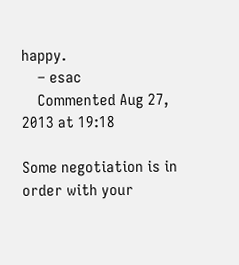happy.
    – esac
    Commented Aug 27, 2013 at 19:18

Some negotiation is in order with your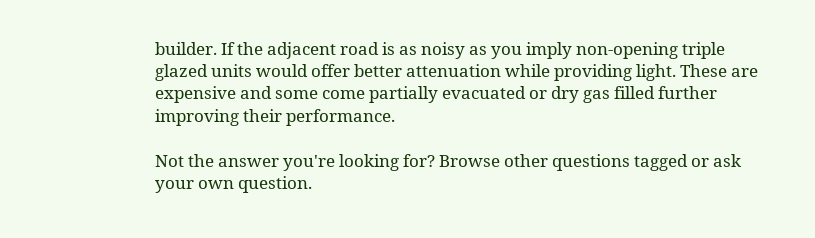builder. If the adjacent road is as noisy as you imply non-opening triple glazed units would offer better attenuation while providing light. These are expensive and some come partially evacuated or dry gas filled further improving their performance.

Not the answer you're looking for? Browse other questions tagged or ask your own question.